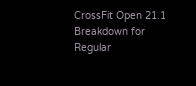CrossFit Open 21.1 Breakdown for Regular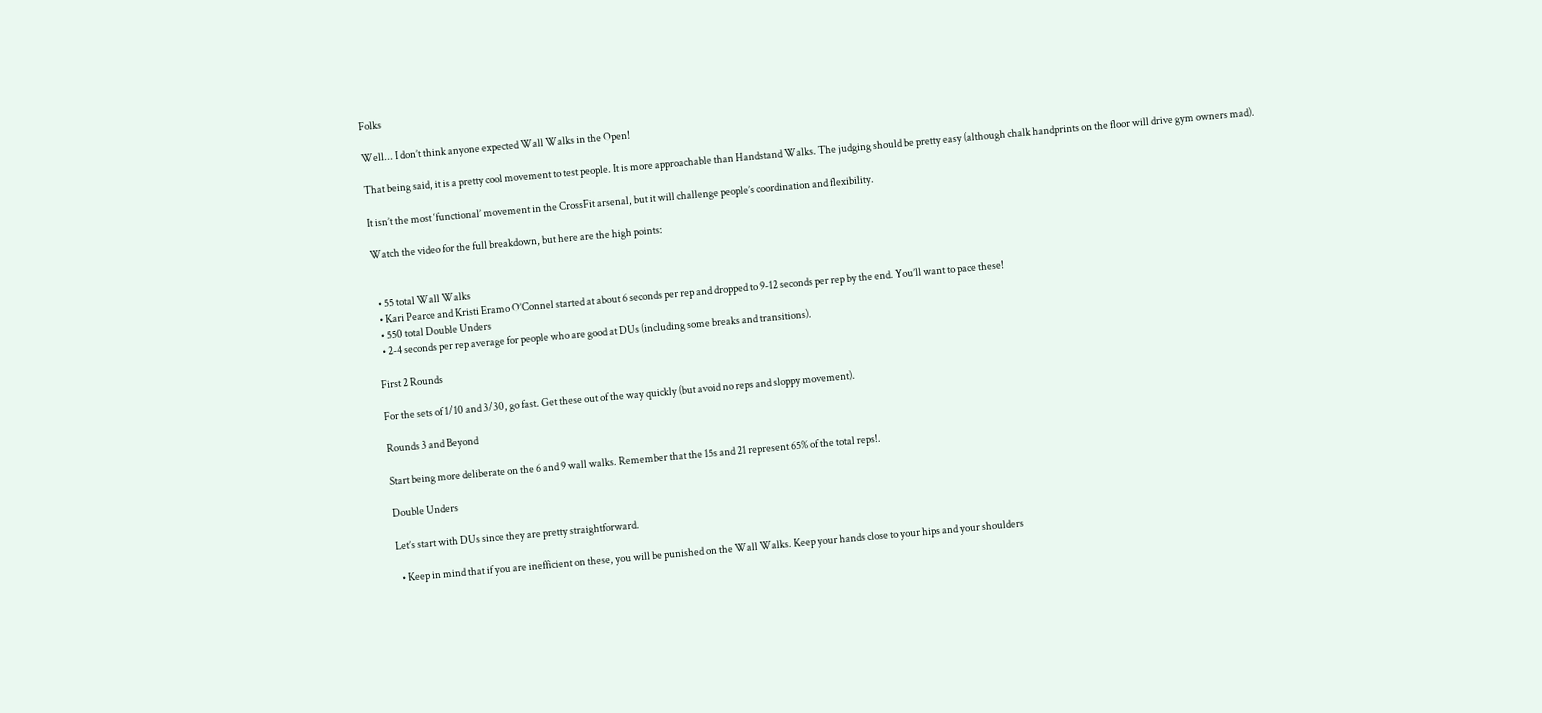Folks

Well... I don’t think anyone expected Wall Walks in the Open!

That being said, it is a pretty cool movement to test people. It is more approachable than Handstand Walks. The judging should be pretty easy (although chalk handprints on the floor will drive gym owners mad).

It isn’t the most ‘functional’ movement in the CrossFit arsenal, but it will challenge people’s coordination and flexibility.

Watch the video for the full breakdown, but here are the high points:


  • 55 total Wall Walks
  • Kari Pearce and Kristi Eramo O’Connel started at about 6 seconds per rep and dropped to 9-12 seconds per rep by the end. You’ll want to pace these!
  • 550 total Double Unders
  • 2-4 seconds per rep average for people who are good at DUs (including some breaks and transitions).

First 2 Rounds

For the sets of 1/10 and 3/30, go fast. Get these out of the way quickly (but avoid no reps and sloppy movement).

Rounds 3 and Beyond

Start being more deliberate on the 6 and 9 wall walks. Remember that the 15s and 21 represent 65% of the total reps!.

Double Unders

Let’s start with DUs since they are pretty straightforward.

  • Keep in mind that if you are inefficient on these, you will be punished on the Wall Walks. Keep your hands close to your hips and your shoulders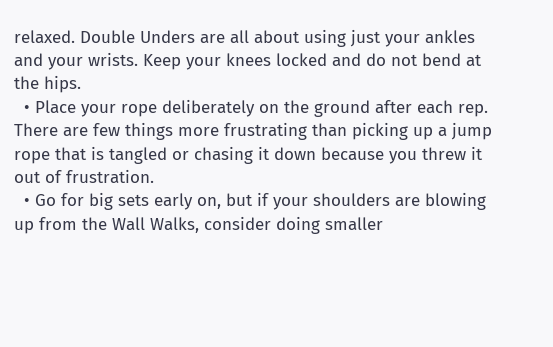relaxed. Double Unders are all about using just your ankles and your wrists. Keep your knees locked and do not bend at the hips.
  • Place your rope deliberately on the ground after each rep. There are few things more frustrating than picking up a jump rope that is tangled or chasing it down because you threw it out of frustration.
  • Go for big sets early on, but if your shoulders are blowing up from the Wall Walks, consider doing smaller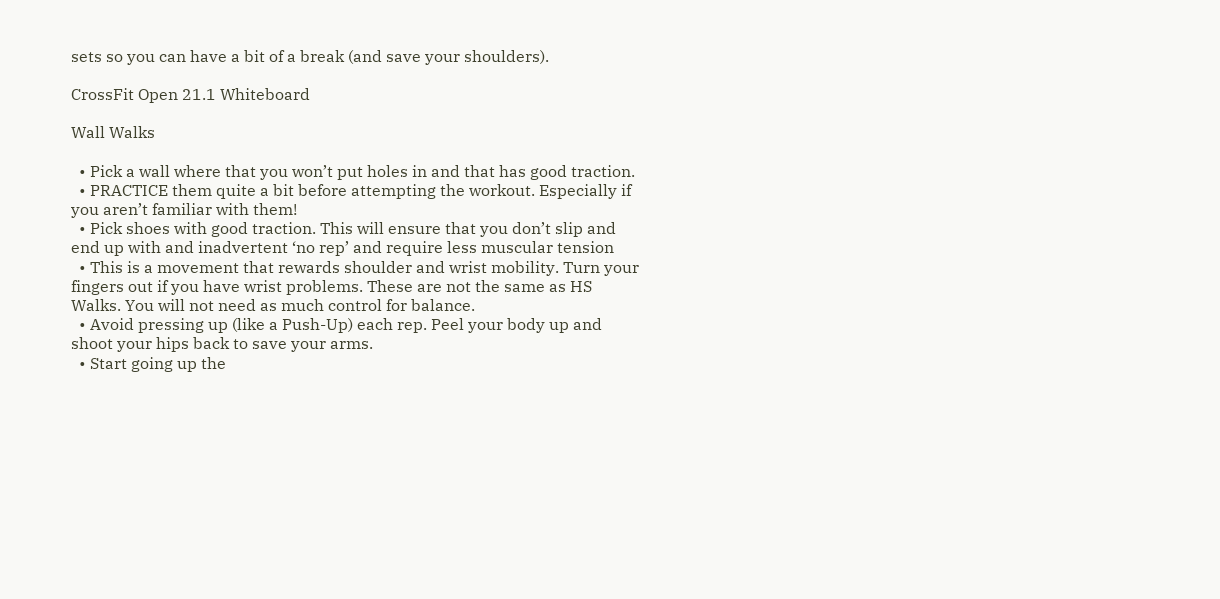sets so you can have a bit of a break (and save your shoulders).

CrossFit Open 21.1 Whiteboard

Wall Walks

  • Pick a wall where that you won’t put holes in and that has good traction.
  • PRACTICE them quite a bit before attempting the workout. Especially if you aren’t familiar with them!
  • Pick shoes with good traction. This will ensure that you don’t slip and end up with and inadvertent ‘no rep’ and require less muscular tension
  • This is a movement that rewards shoulder and wrist mobility. Turn your fingers out if you have wrist problems. These are not the same as HS Walks. You will not need as much control for balance.
  • Avoid pressing up (like a Push-Up) each rep. Peel your body up and shoot your hips back to save your arms.
  • Start going up the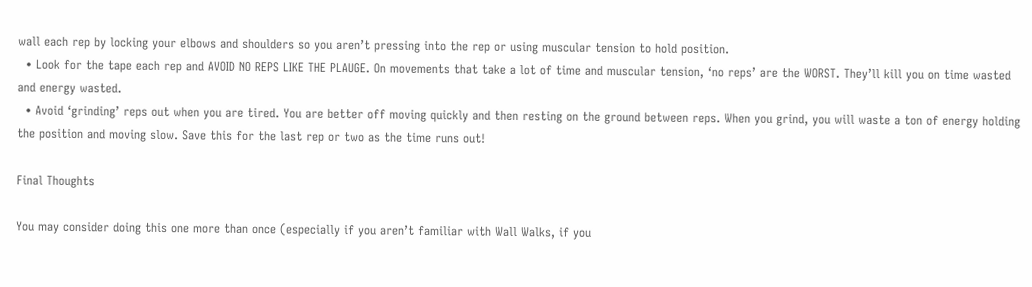wall each rep by locking your elbows and shoulders so you aren’t pressing into the rep or using muscular tension to hold position.
  • Look for the tape each rep and AVOID NO REPS LIKE THE PLAUGE. On movements that take a lot of time and muscular tension, ‘no reps’ are the WORST. They’ll kill you on time wasted and energy wasted.
  • Avoid ‘grinding’ reps out when you are tired. You are better off moving quickly and then resting on the ground between reps. When you grind, you will waste a ton of energy holding the position and moving slow. Save this for the last rep or two as the time runs out!

Final Thoughts

You may consider doing this one more than once (especially if you aren’t familiar with Wall Walks, if you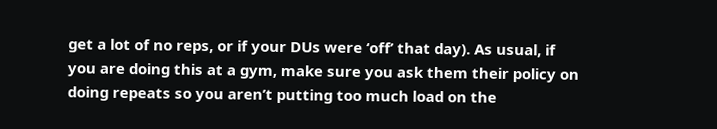get a lot of no reps, or if your DUs were ‘off’ that day). As usual, if you are doing this at a gym, make sure you ask them their policy on doing repeats so you aren’t putting too much load on the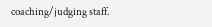coaching/judging staff.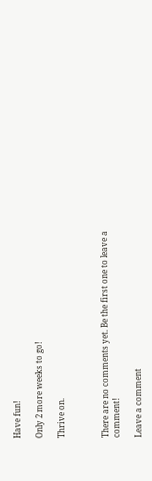Have fun!

Only 2 more weeks to go!

Thrive on.



There are no comments yet. Be the first one to leave a comment!

Leave a comment